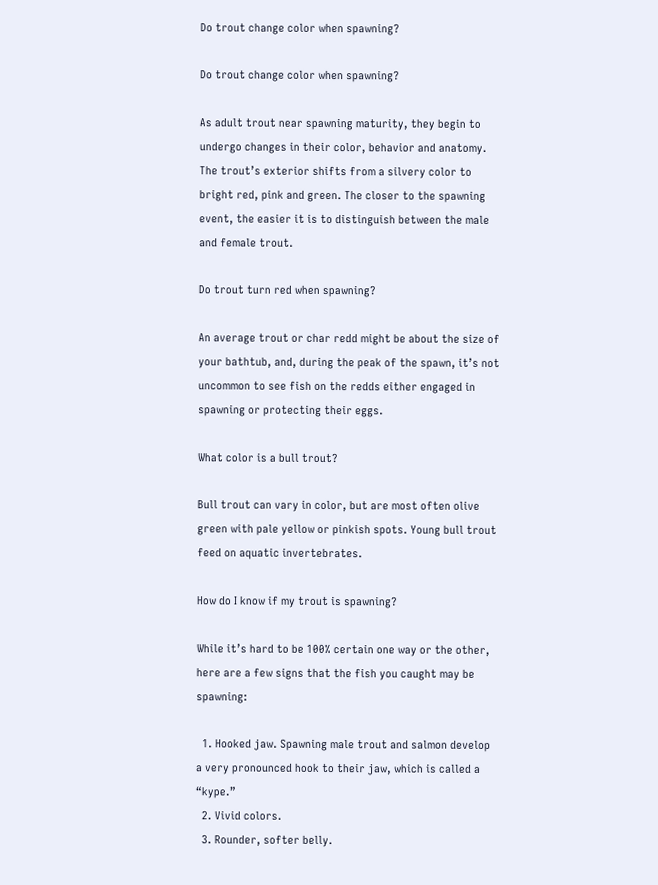Do trout change color when spawning?

Do trout change color when spawning?

As adult trout near spawning maturity, they begin to undergo changes in their color, behavior and anatomy. The trout’s exterior shifts from a silvery color to bright red, pink and green. The closer to the spawning event, the easier it is to distinguish between the male and female trout.

Do trout turn red when spawning?

An average trout or char redd might be about the size of your bathtub, and, during the peak of the spawn, it’s not uncommon to see fish on the redds either engaged in spawning or protecting their eggs.

What color is a bull trout?

Bull trout can vary in color, but are most often olive green with pale yellow or pinkish spots. Young bull trout feed on aquatic invertebrates.

How do I know if my trout is spawning?

While it’s hard to be 100% certain one way or the other, here are a few signs that the fish you caught may be spawning:

  1. Hooked jaw. Spawning male trout and salmon develop a very pronounced hook to their jaw, which is called a “kype.”
  2. Vivid colors.
  3. Rounder, softer belly.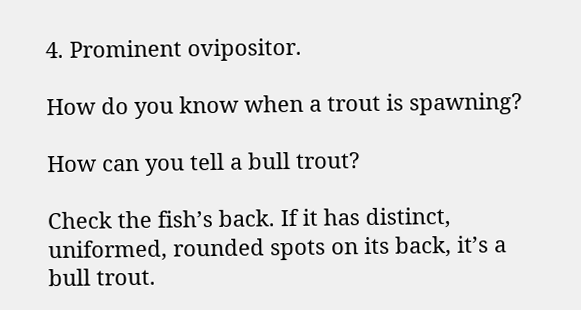4. Prominent ovipositor.

How do you know when a trout is spawning?

How can you tell a bull trout?

Check the fish’s back. If it has distinct, uniformed, rounded spots on its back, it’s a bull trout.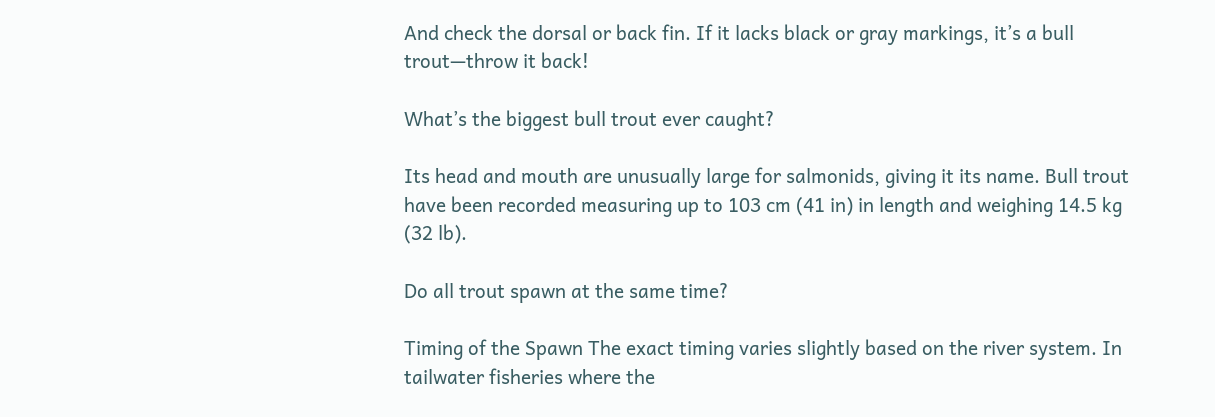And check the dorsal or back fin. If it lacks black or gray markings, it’s a bull trout—throw it back!

What’s the biggest bull trout ever caught?

Its head and mouth are unusually large for salmonids, giving it its name. Bull trout have been recorded measuring up to 103 cm (41 in) in length and weighing 14.5 kg (32 lb).

Do all trout spawn at the same time?

Timing of the Spawn The exact timing varies slightly based on the river system. In tailwater fisheries where the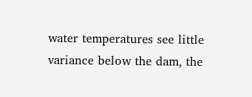water temperatures see little variance below the dam, the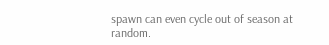spawn can even cycle out of season at random.